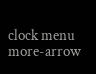clock menu more-arrow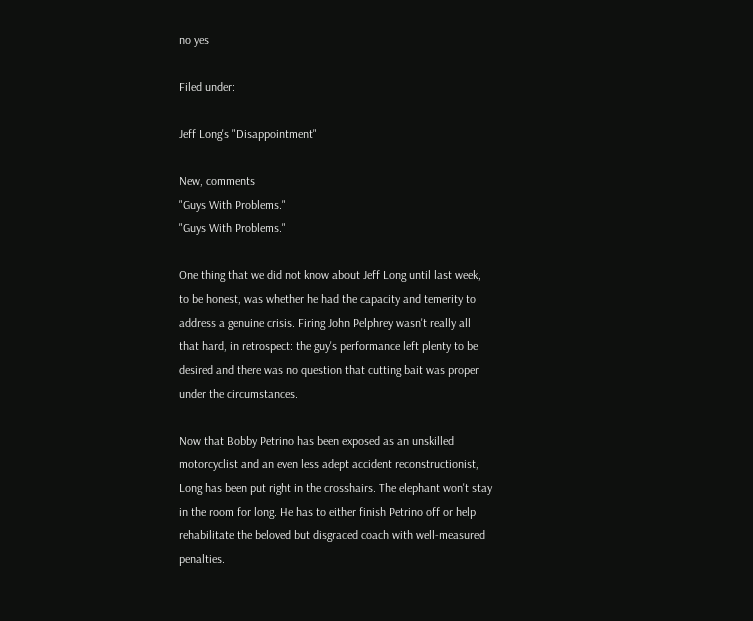no yes

Filed under:

Jeff Long's "Disappointment"

New, comments
"Guys With Problems."
"Guys With Problems."

One thing that we did not know about Jeff Long until last week, to be honest, was whether he had the capacity and temerity to address a genuine crisis. Firing John Pelphrey wasn't really all that hard, in retrospect: the guy's performance left plenty to be desired and there was no question that cutting bait was proper under the circumstances.

Now that Bobby Petrino has been exposed as an unskilled motorcyclist and an even less adept accident reconstructionist, Long has been put right in the crosshairs. The elephant won't stay in the room for long. He has to either finish Petrino off or help rehabilitate the beloved but disgraced coach with well-measured penalties.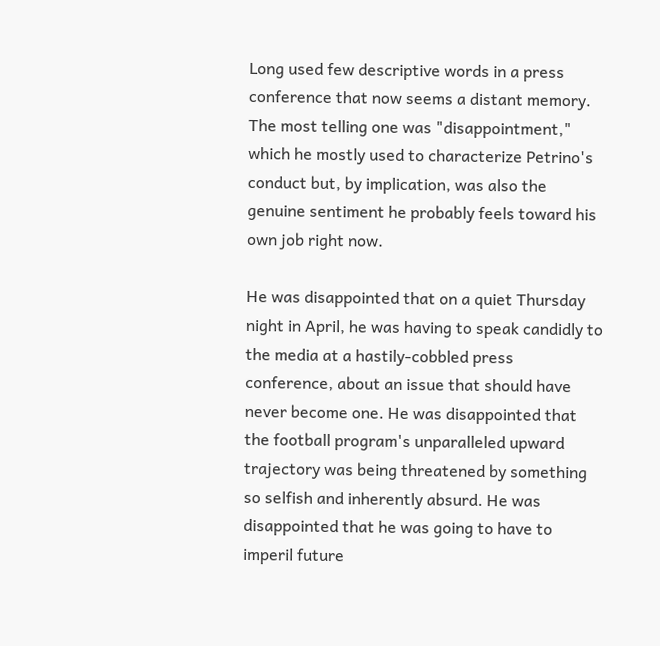Long used few descriptive words in a press conference that now seems a distant memory. The most telling one was "disappointment," which he mostly used to characterize Petrino's conduct but, by implication, was also the genuine sentiment he probably feels toward his own job right now.

He was disappointed that on a quiet Thursday night in April, he was having to speak candidly to the media at a hastily-cobbled press conference, about an issue that should have never become one. He was disappointed that the football program's unparalleled upward trajectory was being threatened by something so selfish and inherently absurd. He was disappointed that he was going to have to imperil future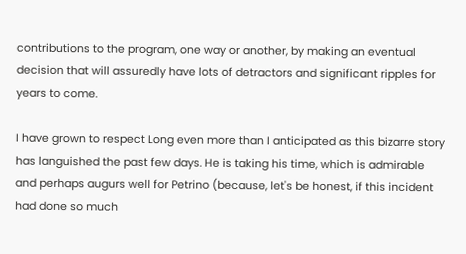contributions to the program, one way or another, by making an eventual decision that will assuredly have lots of detractors and significant ripples for years to come.

I have grown to respect Long even more than I anticipated as this bizarre story has languished the past few days. He is taking his time, which is admirable and perhaps augurs well for Petrino (because, let's be honest, if this incident had done so much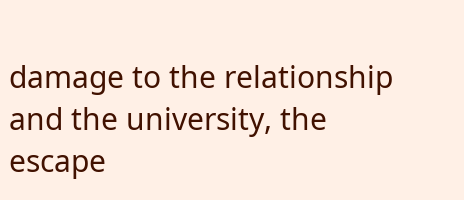damage to the relationship and the university, the escape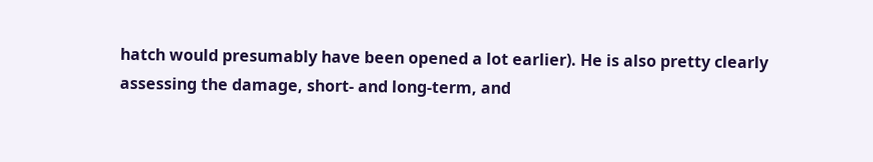hatch would presumably have been opened a lot earlier). He is also pretty clearly assessing the damage, short- and long-term, and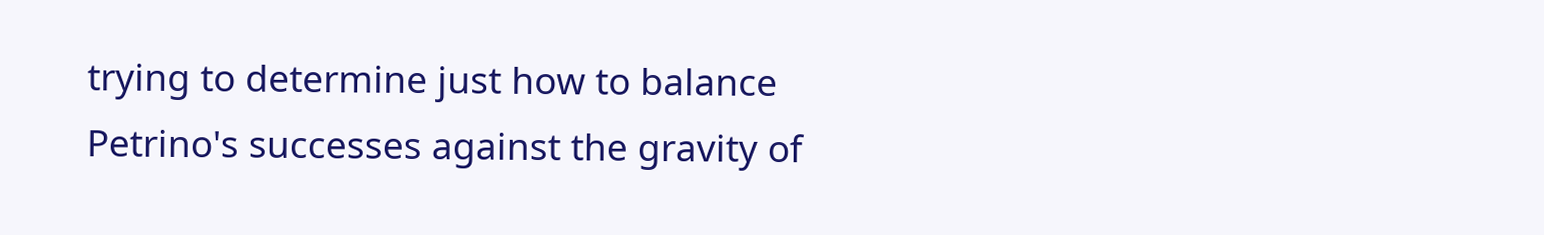trying to determine just how to balance Petrino's successes against the gravity of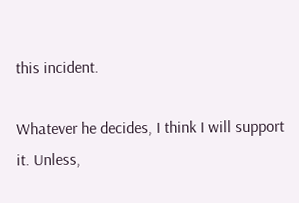this incident.

Whatever he decides, I think I will support it. Unless,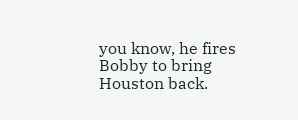you know, he fires Bobby to bring Houston back.